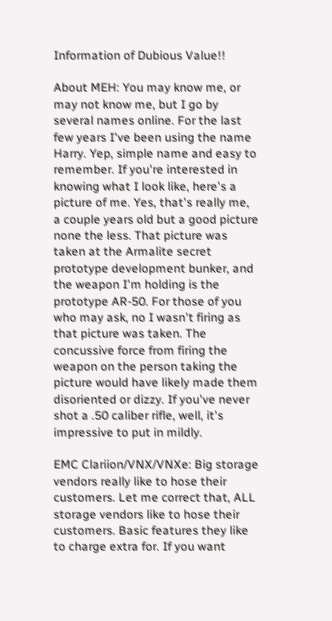Information of Dubious Value!!

About MEH: You may know me, or may not know me, but I go by several names online. For the last few years I've been using the name Harry. Yep, simple name and easy to remember. If you're interested in knowing what I look like, here's a picture of me. Yes, that's really me, a couple years old but a good picture none the less. That picture was taken at the Armalite secret prototype development bunker, and the weapon I'm holding is the prototype AR-50. For those of you who may ask, no I wasn't firing as that picture was taken. The concussive force from firing the weapon on the person taking the picture would have likely made them disoriented or dizzy. If you've never shot a .50 caliber rifle, well, it's impressive to put in mildly.

EMC Clariion/VNX/VNXe: Big storage vendors really like to hose their customers. Let me correct that, ALL storage vendors like to hose their customers. Basic features they like to charge extra for. If you want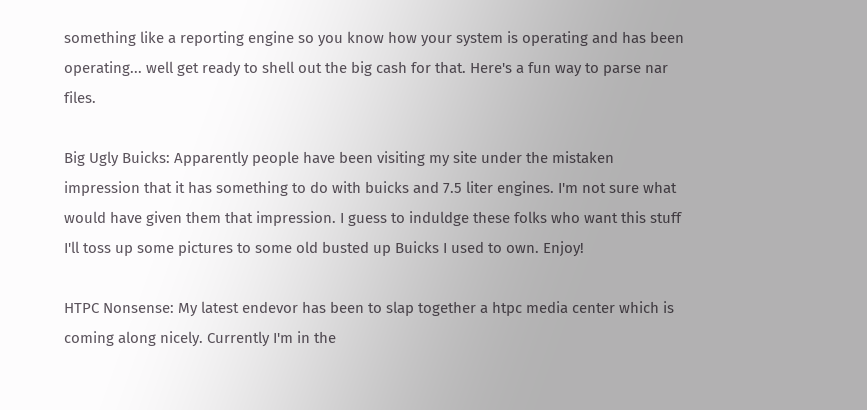something like a reporting engine so you know how your system is operating and has been operating... well get ready to shell out the big cash for that. Here's a fun way to parse nar files.

Big Ugly Buicks: Apparently people have been visiting my site under the mistaken impression that it has something to do with buicks and 7.5 liter engines. I'm not sure what would have given them that impression. I guess to induldge these folks who want this stuff I'll toss up some pictures to some old busted up Buicks I used to own. Enjoy!

HTPC Nonsense: My latest endevor has been to slap together a htpc media center which is coming along nicely. Currently I'm in the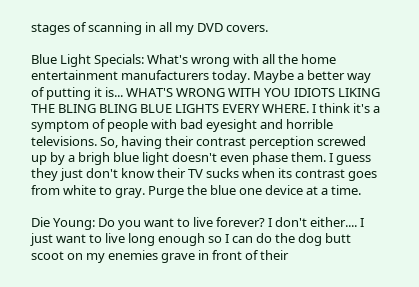stages of scanning in all my DVD covers.

Blue Light Specials: What's wrong with all the home entertainment manufacturers today. Maybe a better way of putting it is... WHAT'S WRONG WITH YOU IDIOTS LIKING THE BLING BLING BLUE LIGHTS EVERY WHERE. I think it's a symptom of people with bad eyesight and horrible televisions. So, having their contrast perception screwed up by a brigh blue light doesn't even phase them. I guess they just don't know their TV sucks when its contrast goes from white to gray. Purge the blue one device at a time.

Die Young: Do you want to live forever? I don't either.... I just want to live long enough so I can do the dog butt scoot on my enemies grave in front of their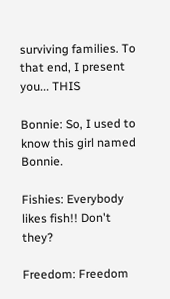surviving families. To that end, I present you... THIS

Bonnie: So, I used to know this girl named Bonnie.

Fishies: Everybody likes fish!! Don't they?

Freedom: Freedom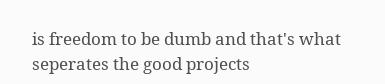is freedom to be dumb and that's what seperates the good projects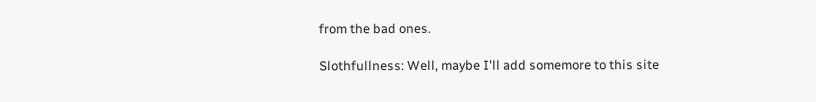from the bad ones.

Slothfullness: Well, maybe I'll add somemore to this site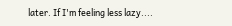later. If I'm feeling less lazy....